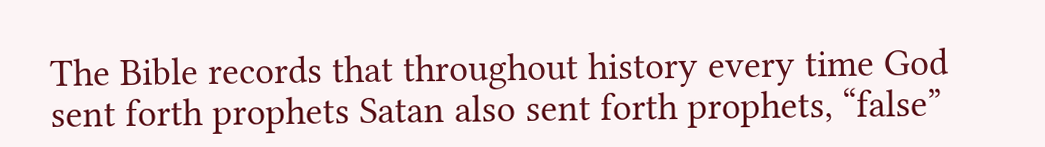The Bible records that throughout history every time God sent forth prophets Satan also sent forth prophets, “false”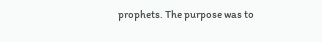prophets. The purpose was to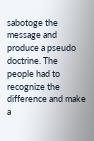sabotoge the message and produce a pseudo doctrine. The people had to recognize the difference and make a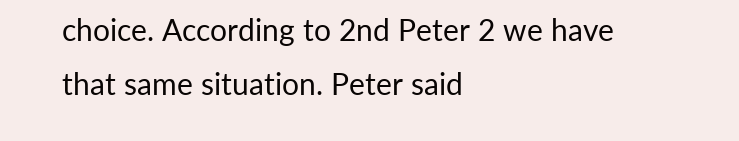choice. According to 2nd Peter 2 we have that same situation. Peter said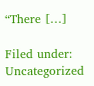“There […]

Filed under: Uncategorized